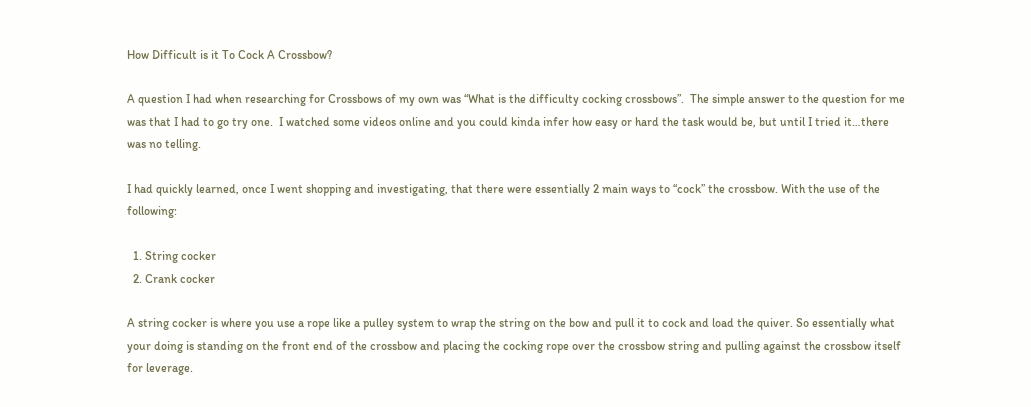How Difficult is it To Cock A Crossbow?

A question I had when researching for Crossbows of my own was “What is the difficulty cocking crossbows”.  The simple answer to the question for me was that I had to go try one.  I watched some videos online and you could kinda infer how easy or hard the task would be, but until I tried it…there was no telling.

I had quickly learned, once I went shopping and investigating, that there were essentially 2 main ways to “cock” the crossbow. With the use of the following:

  1. String cocker
  2. Crank cocker

A string cocker is where you use a rope like a pulley system to wrap the string on the bow and pull it to cock and load the quiver. So essentially what your doing is standing on the front end of the crossbow and placing the cocking rope over the crossbow string and pulling against the crossbow itself for leverage.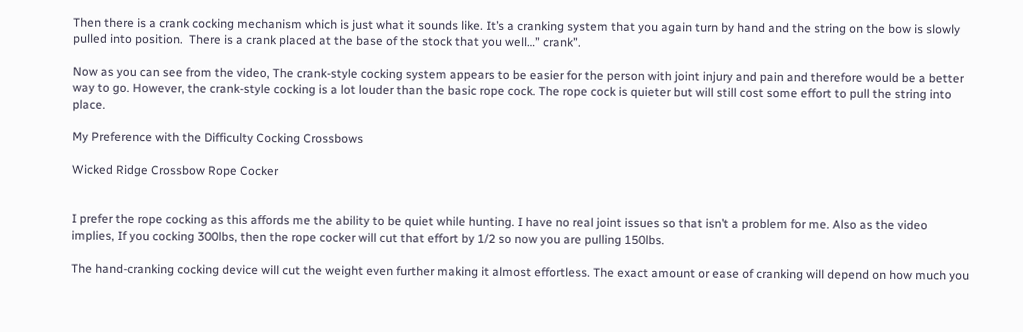Then there is a crank cocking mechanism which is just what it sounds like. It’s a cranking system that you again turn by hand and the string on the bow is slowly pulled into position.  There is a crank placed at the base of the stock that you well…” crank”.

Now as you can see from the video, The crank-style cocking system appears to be easier for the person with joint injury and pain and therefore would be a better way to go. However, the crank-style cocking is a lot louder than the basic rope cock. The rope cock is quieter but will still cost some effort to pull the string into place.

My Preference with the Difficulty Cocking Crossbows

Wicked Ridge Crossbow Rope Cocker


I prefer the rope cocking as this affords me the ability to be quiet while hunting. I have no real joint issues so that isn’t a problem for me. Also as the video implies, If you cocking 300lbs, then the rope cocker will cut that effort by 1/2 so now you are pulling 150lbs.

The hand-cranking cocking device will cut the weight even further making it almost effortless. The exact amount or ease of cranking will depend on how much you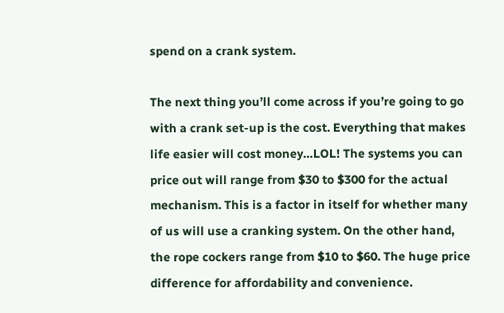spend on a crank system.

The next thing you’ll come across if you’re going to go with a crank set-up is the cost. Everything that makes life easier will cost money…LOL! The systems you can price out will range from $30 to $300 for the actual mechanism. This is a factor in itself for whether many of us will use a cranking system. On the other hand, the rope cockers range from $10 to $60. The huge price difference for affordability and convenience.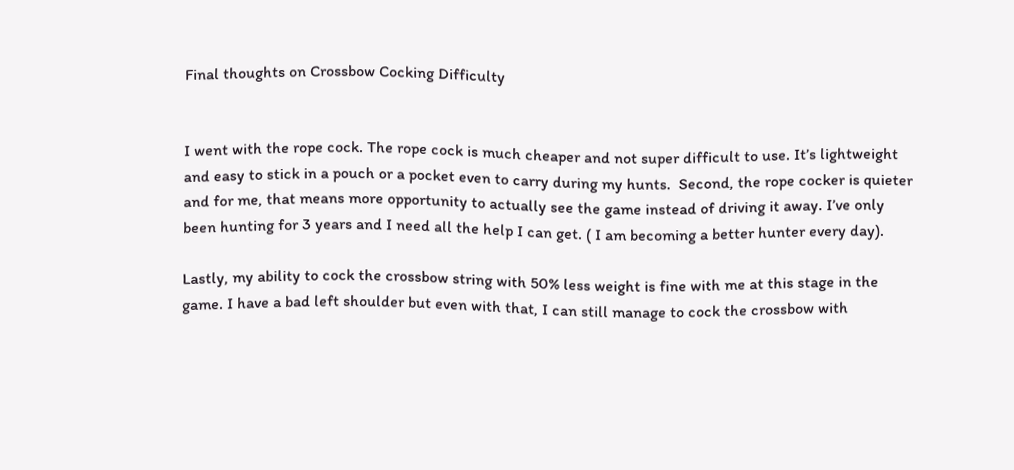Final thoughts on Crossbow Cocking Difficulty


I went with the rope cock. The rope cock is much cheaper and not super difficult to use. It’s lightweight and easy to stick in a pouch or a pocket even to carry during my hunts.  Second, the rope cocker is quieter and for me, that means more opportunity to actually see the game instead of driving it away. I’ve only been hunting for 3 years and I need all the help I can get. ( I am becoming a better hunter every day).

Lastly, my ability to cock the crossbow string with 50% less weight is fine with me at this stage in the game. I have a bad left shoulder but even with that, I can still manage to cock the crossbow with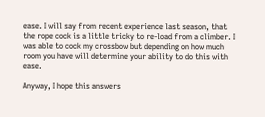ease. I will say from recent experience last season, that the rope cock is a little tricky to re-load from a climber. I was able to cock my crossbow but depending on how much room you have will determine your ability to do this with ease.

Anyway, I hope this answers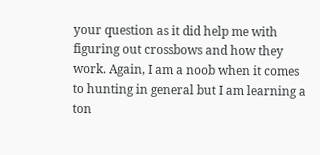your question as it did help me with figuring out crossbows and how they work. Again, I am a noob when it comes to hunting in general but I am learning a ton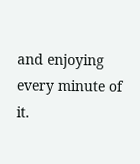and enjoying every minute of it.